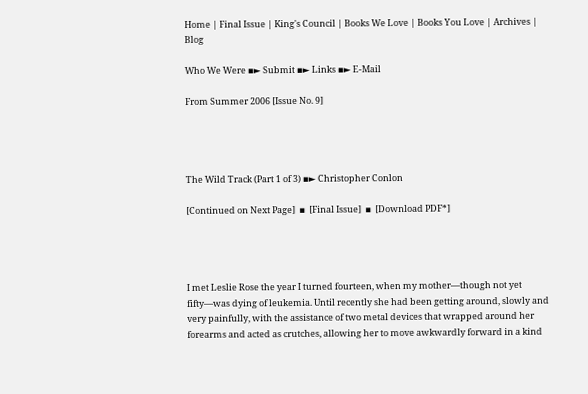Home | Final Issue | King's Council | Books We Love | Books You Love | Archives | Blog

Who We Were ▪► Submit ▪► Links ▪► E-Mail

From Summer 2006 [Issue No. 9]




The Wild Track (Part 1 of 3) ▪► Christopher Conlon

[Continued on Next Page]  ▪  [Final Issue]  ▪  [Download PDF*]




I met Leslie Rose the year I turned fourteen, when my mother—though not yet fifty—was dying of leukemia. Until recently she had been getting around, slowly and very painfully, with the assistance of two metal devices that wrapped around her forearms and acted as crutches, allowing her to move awkwardly forward in a kind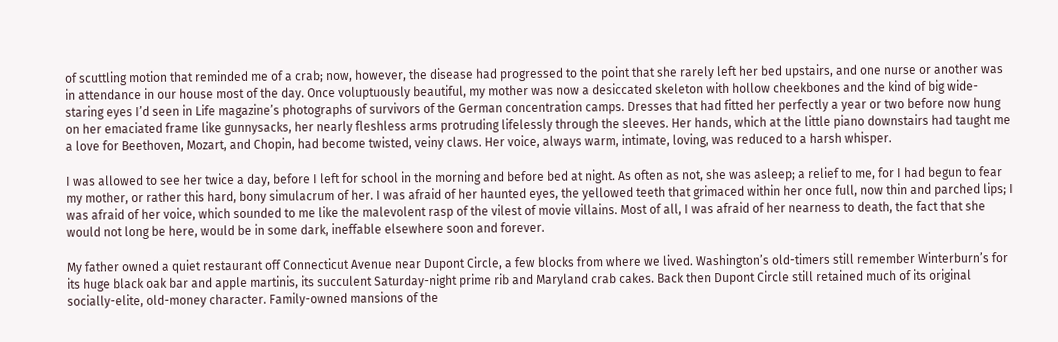of scuttling motion that reminded me of a crab; now, however, the disease had progressed to the point that she rarely left her bed upstairs, and one nurse or another was in attendance in our house most of the day. Once voluptuously beautiful, my mother was now a desiccated skeleton with hollow cheekbones and the kind of big wide-staring eyes I’d seen in Life magazine’s photographs of survivors of the German concentration camps. Dresses that had fitted her perfectly a year or two before now hung on her emaciated frame like gunnysacks, her nearly fleshless arms protruding lifelessly through the sleeves. Her hands, which at the little piano downstairs had taught me a love for Beethoven, Mozart, and Chopin, had become twisted, veiny claws. Her voice, always warm, intimate, loving, was reduced to a harsh whisper.

I was allowed to see her twice a day, before I left for school in the morning and before bed at night. As often as not, she was asleep; a relief to me, for I had begun to fear my mother, or rather this hard, bony simulacrum of her. I was afraid of her haunted eyes, the yellowed teeth that grimaced within her once full, now thin and parched lips; I was afraid of her voice, which sounded to me like the malevolent rasp of the vilest of movie villains. Most of all, I was afraid of her nearness to death, the fact that she would not long be here, would be in some dark, ineffable elsewhere soon and forever.

My father owned a quiet restaurant off Connecticut Avenue near Dupont Circle, a few blocks from where we lived. Washington’s old-timers still remember Winterburn’s for its huge black oak bar and apple martinis, its succulent Saturday-night prime rib and Maryland crab cakes. Back then Dupont Circle still retained much of its original socially-elite, old-money character. Family-owned mansions of the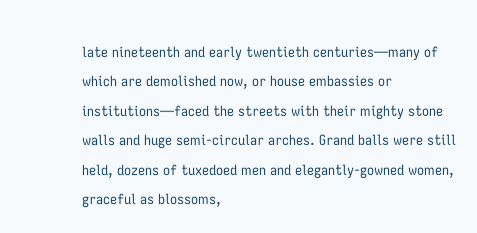late nineteenth and early twentieth centuries—many of which are demolished now, or house embassies or institutions—faced the streets with their mighty stone walls and huge semi-circular arches. Grand balls were still held, dozens of tuxedoed men and elegantly-gowned women, graceful as blossoms,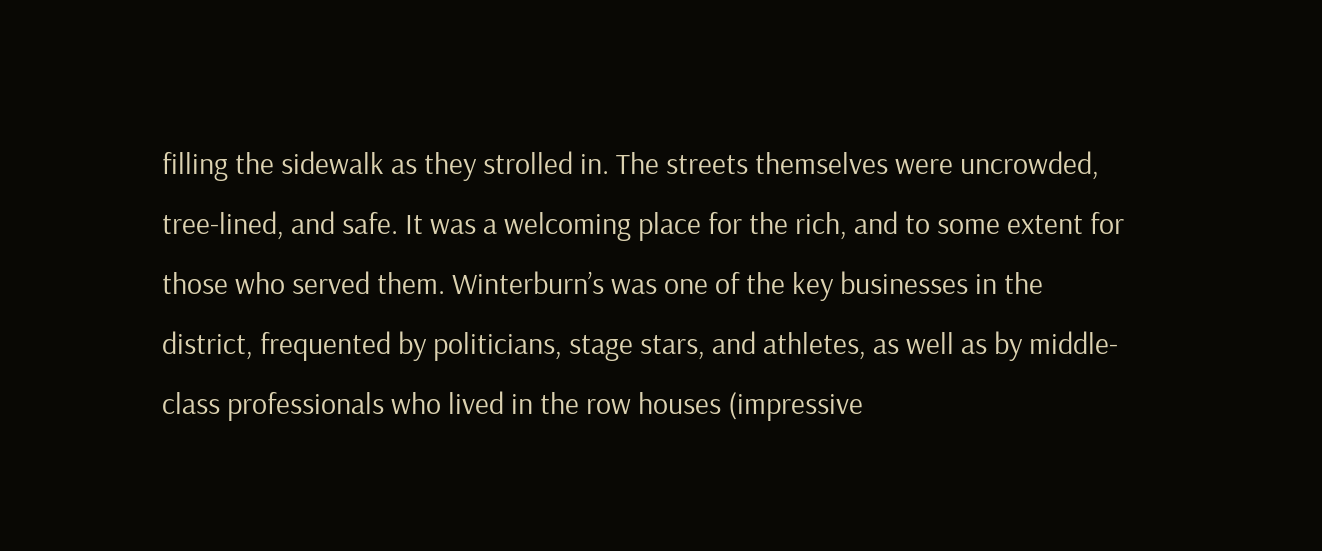filling the sidewalk as they strolled in. The streets themselves were uncrowded, tree-lined, and safe. It was a welcoming place for the rich, and to some extent for those who served them. Winterburn’s was one of the key businesses in the district, frequented by politicians, stage stars, and athletes, as well as by middle-class professionals who lived in the row houses (impressive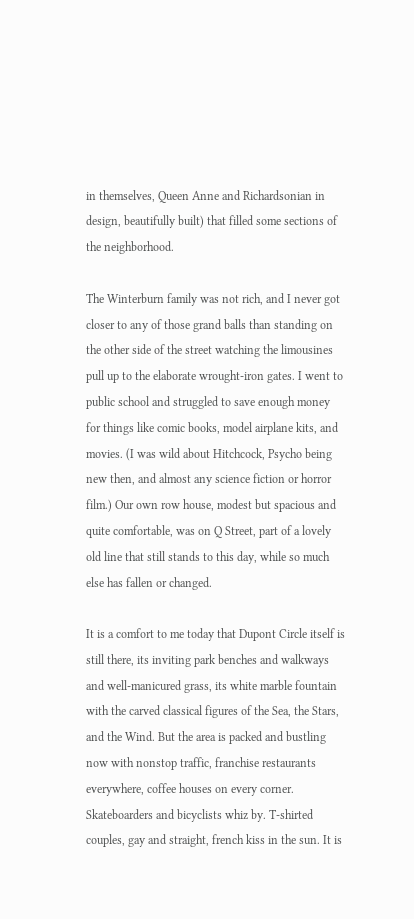in themselves, Queen Anne and Richardsonian in design, beautifully built) that filled some sections of the neighborhood.

The Winterburn family was not rich, and I never got closer to any of those grand balls than standing on the other side of the street watching the limousines pull up to the elaborate wrought-iron gates. I went to public school and struggled to save enough money for things like comic books, model airplane kits, and movies. (I was wild about Hitchcock, Psycho being new then, and almost any science fiction or horror film.) Our own row house, modest but spacious and quite comfortable, was on Q Street, part of a lovely old line that still stands to this day, while so much else has fallen or changed.

It is a comfort to me today that Dupont Circle itself is still there, its inviting park benches and walkways and well-manicured grass, its white marble fountain with the carved classical figures of the Sea, the Stars, and the Wind. But the area is packed and bustling now with nonstop traffic, franchise restaurants everywhere, coffee houses on every corner. Skateboarders and bicyclists whiz by. T-shirted couples, gay and straight, french kiss in the sun. It is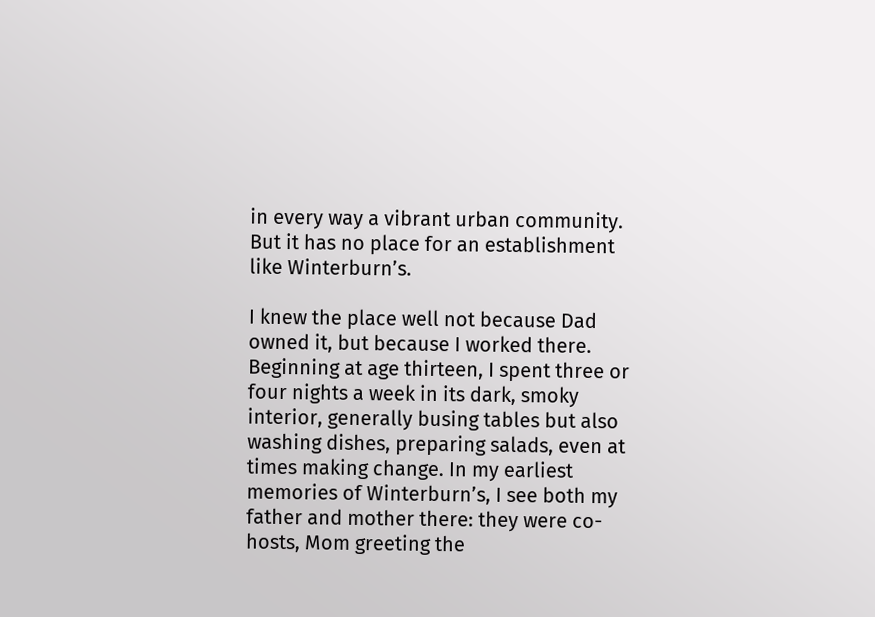in every way a vibrant urban community. But it has no place for an establishment like Winterburn’s.

I knew the place well not because Dad owned it, but because I worked there. Beginning at age thirteen, I spent three or four nights a week in its dark, smoky interior, generally busing tables but also washing dishes, preparing salads, even at times making change. In my earliest memories of Winterburn’s, I see both my father and mother there: they were co-hosts, Mom greeting the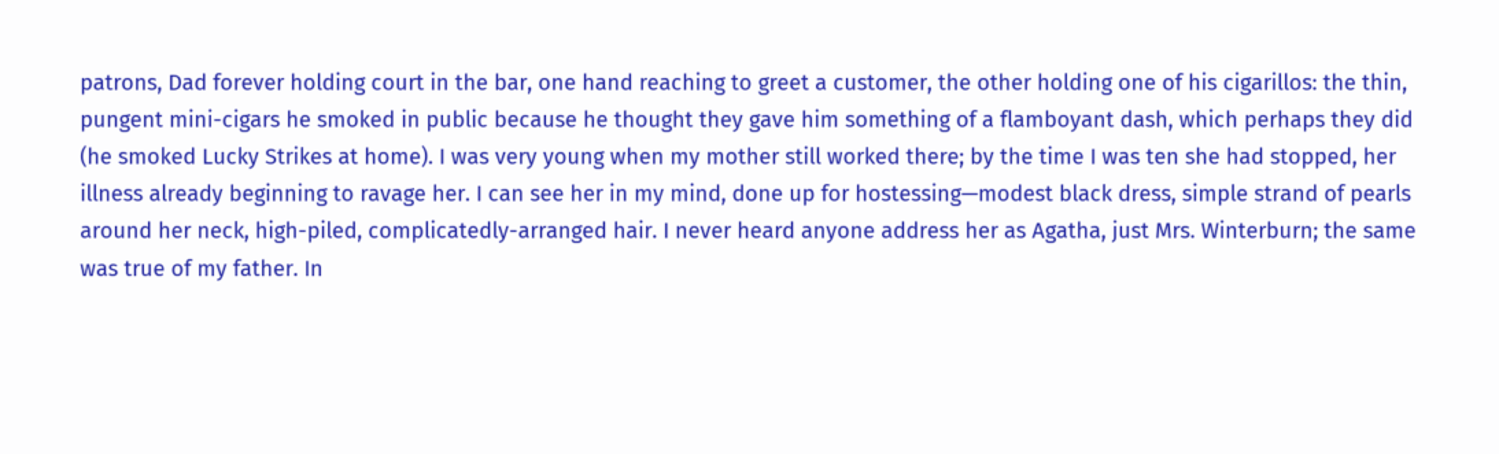patrons, Dad forever holding court in the bar, one hand reaching to greet a customer, the other holding one of his cigarillos: the thin, pungent mini-cigars he smoked in public because he thought they gave him something of a flamboyant dash, which perhaps they did (he smoked Lucky Strikes at home). I was very young when my mother still worked there; by the time I was ten she had stopped, her illness already beginning to ravage her. I can see her in my mind, done up for hostessing—modest black dress, simple strand of pearls around her neck, high-piled, complicatedly-arranged hair. I never heard anyone address her as Agatha, just Mrs. Winterburn; the same was true of my father. In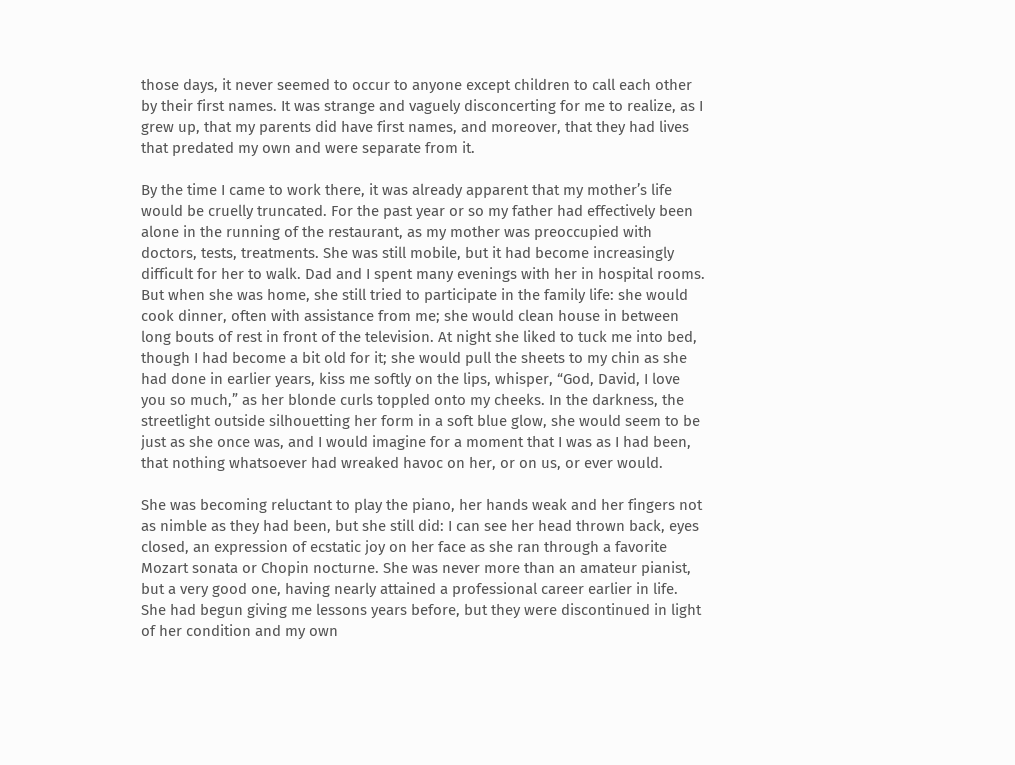those days, it never seemed to occur to anyone except children to call each other by their first names. It was strange and vaguely disconcerting for me to realize, as I grew up, that my parents did have first names, and moreover, that they had lives that predated my own and were separate from it.

By the time I came to work there, it was already apparent that my mother’s life would be cruelly truncated. For the past year or so my father had effectively been alone in the running of the restaurant, as my mother was preoccupied with doctors, tests, treatments. She was still mobile, but it had become increasingly difficult for her to walk. Dad and I spent many evenings with her in hospital rooms. But when she was home, she still tried to participate in the family life: she would cook dinner, often with assistance from me; she would clean house in between long bouts of rest in front of the television. At night she liked to tuck me into bed, though I had become a bit old for it; she would pull the sheets to my chin as she had done in earlier years, kiss me softly on the lips, whisper, “God, David, I love you so much,” as her blonde curls toppled onto my cheeks. In the darkness, the streetlight outside silhouetting her form in a soft blue glow, she would seem to be just as she once was, and I would imagine for a moment that I was as I had been, that nothing whatsoever had wreaked havoc on her, or on us, or ever would.

She was becoming reluctant to play the piano, her hands weak and her fingers not as nimble as they had been, but she still did: I can see her head thrown back, eyes closed, an expression of ecstatic joy on her face as she ran through a favorite Mozart sonata or Chopin nocturne. She was never more than an amateur pianist, but a very good one, having nearly attained a professional career earlier in life. She had begun giving me lessons years before, but they were discontinued in light of her condition and my own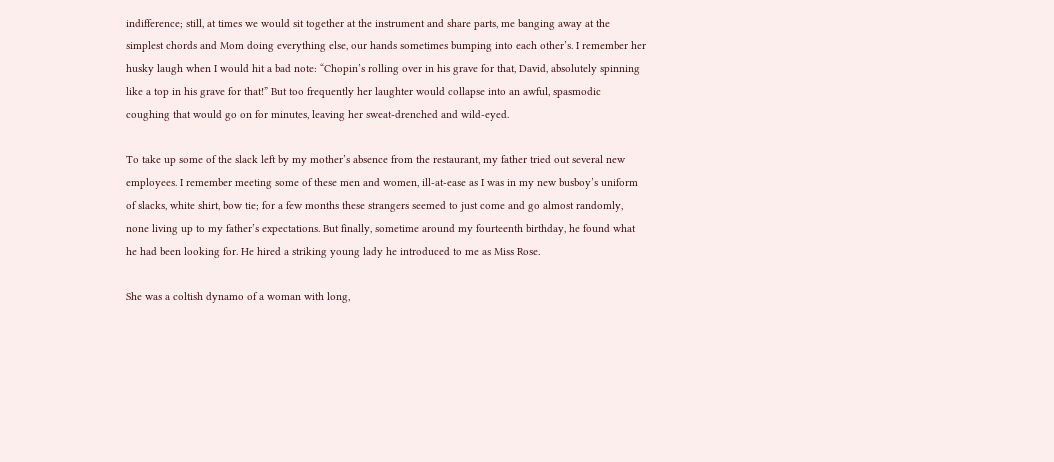indifference; still, at times we would sit together at the instrument and share parts, me banging away at the simplest chords and Mom doing everything else, our hands sometimes bumping into each other’s. I remember her husky laugh when I would hit a bad note: “Chopin’s rolling over in his grave for that, David, absolutely spinning like a top in his grave for that!” But too frequently her laughter would collapse into an awful, spasmodic coughing that would go on for minutes, leaving her sweat-drenched and wild-eyed.

To take up some of the slack left by my mother’s absence from the restaurant, my father tried out several new employees. I remember meeting some of these men and women, ill-at-ease as I was in my new busboy’s uniform of slacks, white shirt, bow tie; for a few months these strangers seemed to just come and go almost randomly, none living up to my father’s expectations. But finally, sometime around my fourteenth birthday, he found what he had been looking for. He hired a striking young lady he introduced to me as Miss Rose.

She was a coltish dynamo of a woman with long,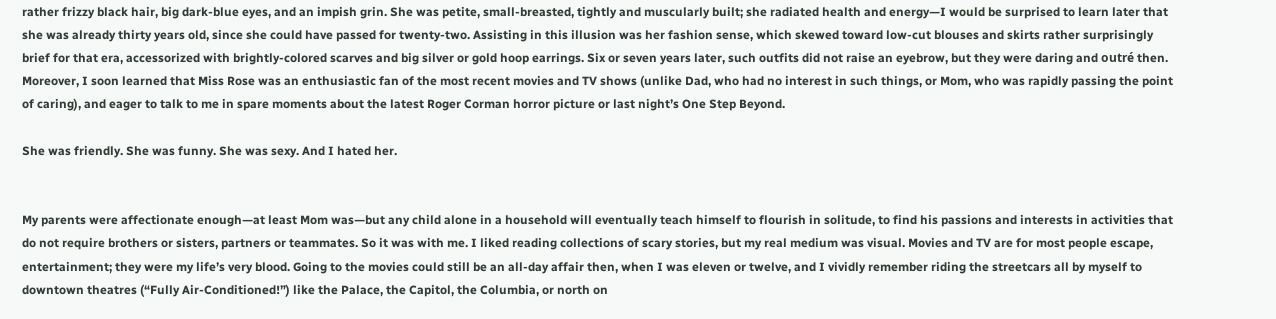rather frizzy black hair, big dark-blue eyes, and an impish grin. She was petite, small-breasted, tightly and muscularly built; she radiated health and energy—I would be surprised to learn later that she was already thirty years old, since she could have passed for twenty-two. Assisting in this illusion was her fashion sense, which skewed toward low-cut blouses and skirts rather surprisingly brief for that era, accessorized with brightly-colored scarves and big silver or gold hoop earrings. Six or seven years later, such outfits did not raise an eyebrow, but they were daring and outré then. Moreover, I soon learned that Miss Rose was an enthusiastic fan of the most recent movies and TV shows (unlike Dad, who had no interest in such things, or Mom, who was rapidly passing the point of caring), and eager to talk to me in spare moments about the latest Roger Corman horror picture or last night’s One Step Beyond.

She was friendly. She was funny. She was sexy. And I hated her.


My parents were affectionate enough—at least Mom was—but any child alone in a household will eventually teach himself to flourish in solitude, to find his passions and interests in activities that do not require brothers or sisters, partners or teammates. So it was with me. I liked reading collections of scary stories, but my real medium was visual. Movies and TV are for most people escape, entertainment; they were my life’s very blood. Going to the movies could still be an all-day affair then, when I was eleven or twelve, and I vividly remember riding the streetcars all by myself to downtown theatres (“Fully Air-Conditioned!”) like the Palace, the Capitol, the Columbia, or north on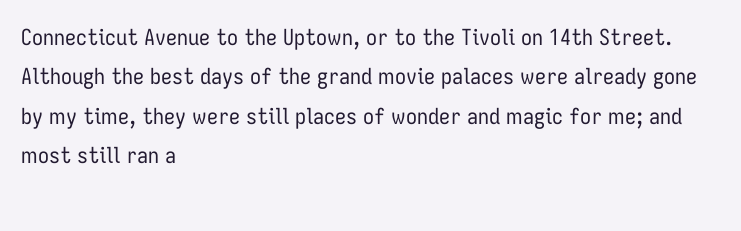Connecticut Avenue to the Uptown, or to the Tivoli on 14th Street. Although the best days of the grand movie palaces were already gone by my time, they were still places of wonder and magic for me; and most still ran a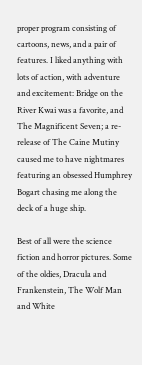proper program consisting of cartoons, news, and a pair of features. I liked anything with lots of action, with adventure and excitement: Bridge on the River Kwai was a favorite, and The Magnificent Seven; a re-release of The Caine Mutiny caused me to have nightmares featuring an obsessed Humphrey Bogart chasing me along the deck of a huge ship.

Best of all were the science fiction and horror pictures. Some of the oldies, Dracula and Frankenstein, The Wolf Man and White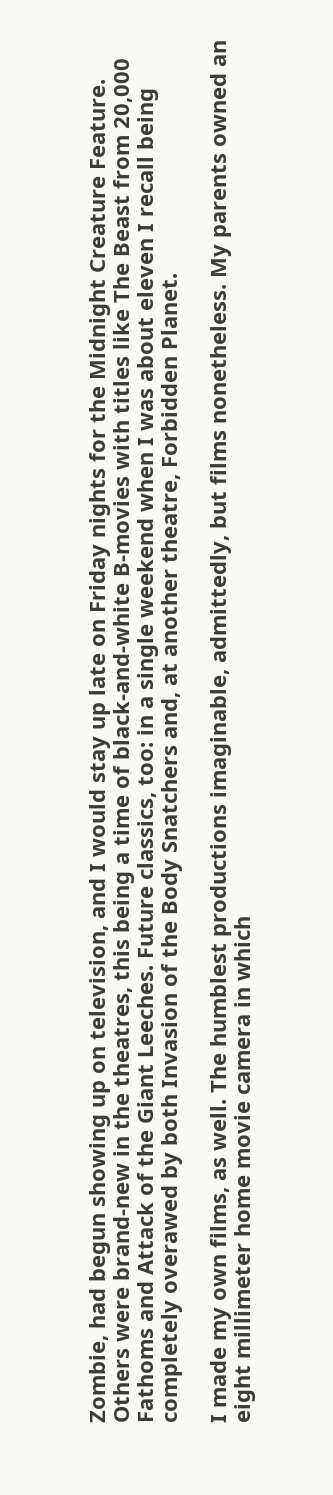Zombie, had begun showing up on television, and I would stay up late on Friday nights for the Midnight Creature Feature. Others were brand-new in the theatres, this being a time of black-and-white B-movies with titles like The Beast from 20,000 Fathoms and Attack of the Giant Leeches. Future classics, too: in a single weekend when I was about eleven I recall being completely overawed by both Invasion of the Body Snatchers and, at another theatre, Forbidden Planet.

I made my own films, as well. The humblest productions imaginable, admittedly, but films nonetheless. My parents owned an eight millimeter home movie camera in which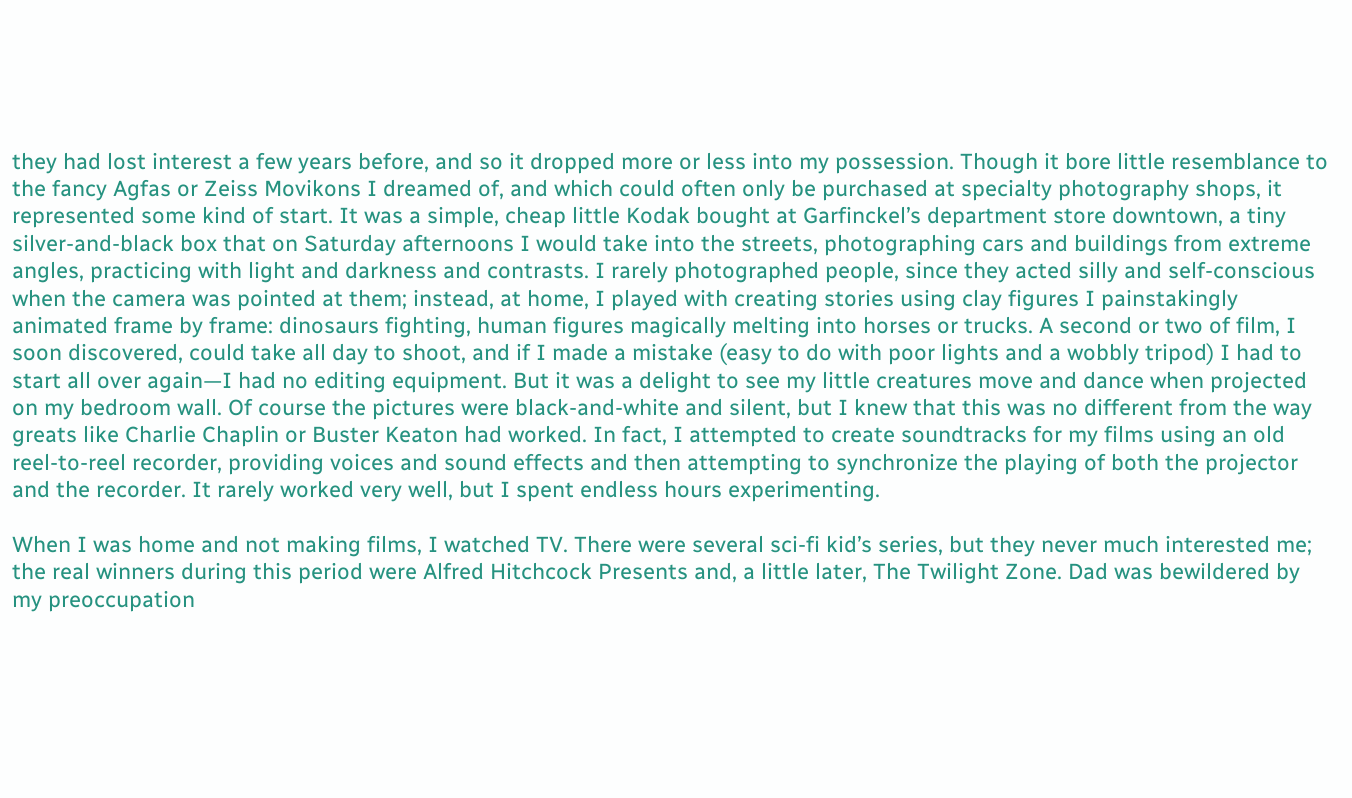they had lost interest a few years before, and so it dropped more or less into my possession. Though it bore little resemblance to the fancy Agfas or Zeiss Movikons I dreamed of, and which could often only be purchased at specialty photography shops, it represented some kind of start. It was a simple, cheap little Kodak bought at Garfinckel’s department store downtown, a tiny silver-and-black box that on Saturday afternoons I would take into the streets, photographing cars and buildings from extreme angles, practicing with light and darkness and contrasts. I rarely photographed people, since they acted silly and self-conscious when the camera was pointed at them; instead, at home, I played with creating stories using clay figures I painstakingly animated frame by frame: dinosaurs fighting, human figures magically melting into horses or trucks. A second or two of film, I soon discovered, could take all day to shoot, and if I made a mistake (easy to do with poor lights and a wobbly tripod) I had to start all over again—I had no editing equipment. But it was a delight to see my little creatures move and dance when projected on my bedroom wall. Of course the pictures were black-and-white and silent, but I knew that this was no different from the way greats like Charlie Chaplin or Buster Keaton had worked. In fact, I attempted to create soundtracks for my films using an old reel-to-reel recorder, providing voices and sound effects and then attempting to synchronize the playing of both the projector and the recorder. It rarely worked very well, but I spent endless hours experimenting.

When I was home and not making films, I watched TV. There were several sci-fi kid’s series, but they never much interested me; the real winners during this period were Alfred Hitchcock Presents and, a little later, The Twilight Zone. Dad was bewildered by my preoccupation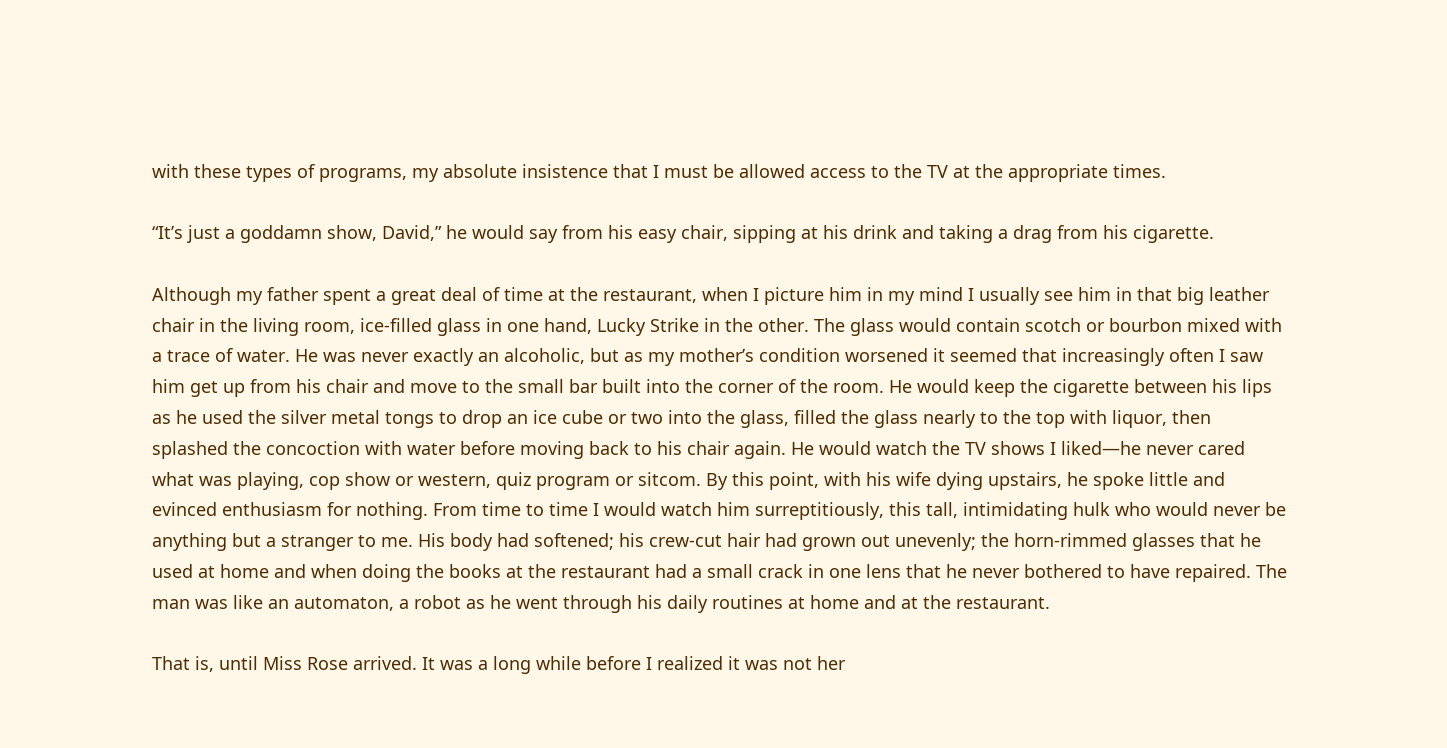with these types of programs, my absolute insistence that I must be allowed access to the TV at the appropriate times.

“It’s just a goddamn show, David,” he would say from his easy chair, sipping at his drink and taking a drag from his cigarette.

Although my father spent a great deal of time at the restaurant, when I picture him in my mind I usually see him in that big leather chair in the living room, ice-filled glass in one hand, Lucky Strike in the other. The glass would contain scotch or bourbon mixed with a trace of water. He was never exactly an alcoholic, but as my mother’s condition worsened it seemed that increasingly often I saw him get up from his chair and move to the small bar built into the corner of the room. He would keep the cigarette between his lips as he used the silver metal tongs to drop an ice cube or two into the glass, filled the glass nearly to the top with liquor, then splashed the concoction with water before moving back to his chair again. He would watch the TV shows I liked—he never cared what was playing, cop show or western, quiz program or sitcom. By this point, with his wife dying upstairs, he spoke little and evinced enthusiasm for nothing. From time to time I would watch him surreptitiously, this tall, intimidating hulk who would never be anything but a stranger to me. His body had softened; his crew-cut hair had grown out unevenly; the horn-rimmed glasses that he used at home and when doing the books at the restaurant had a small crack in one lens that he never bothered to have repaired. The man was like an automaton, a robot as he went through his daily routines at home and at the restaurant.

That is, until Miss Rose arrived. It was a long while before I realized it was not her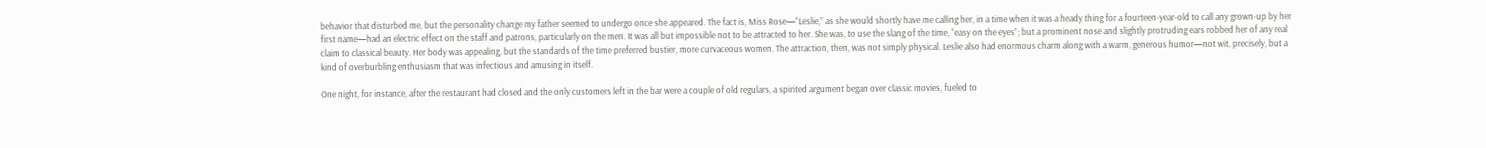behavior that disturbed me, but the personality change my father seemed to undergo once she appeared. The fact is, Miss Rose—“Leslie,” as she would shortly have me calling her, in a time when it was a heady thing for a fourteen-year-old to call any grown-up by her first name—had an electric effect on the staff and patrons, particularly on the men. It was all but impossible not to be attracted to her. She was, to use the slang of the time, “easy on the eyes”; but a prominent nose and slightly protruding ears robbed her of any real claim to classical beauty. Her body was appealing, but the standards of the time preferred bustier, more curvaceous women. The attraction, then, was not simply physical. Leslie also had enormous charm along with a warm, generous humor—not wit, precisely, but a kind of overburbling enthusiasm that was infectious and amusing in itself.

One night, for instance, after the restaurant had closed and the only customers left in the bar were a couple of old regulars, a spirited argument began over classic movies, fueled to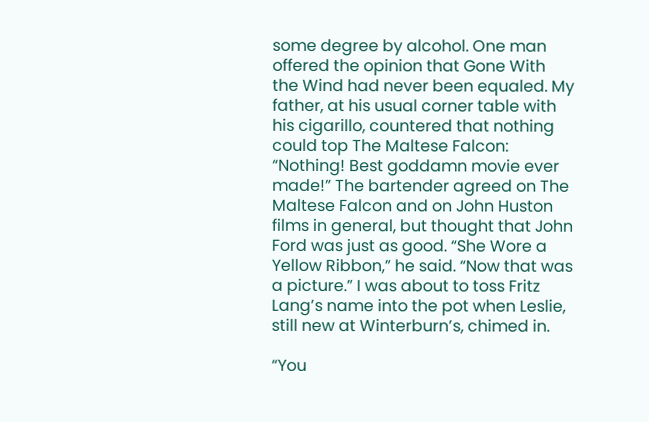some degree by alcohol. One man offered the opinion that Gone With the Wind had never been equaled. My father, at his usual corner table with his cigarillo, countered that nothing could top The Maltese Falcon: “Nothing! Best goddamn movie ever made!” The bartender agreed on The Maltese Falcon and on John Huston films in general, but thought that John Ford was just as good. “She Wore a Yellow Ribbon,” he said. “Now that was a picture.” I was about to toss Fritz Lang’s name into the pot when Leslie, still new at Winterburn’s, chimed in.

“You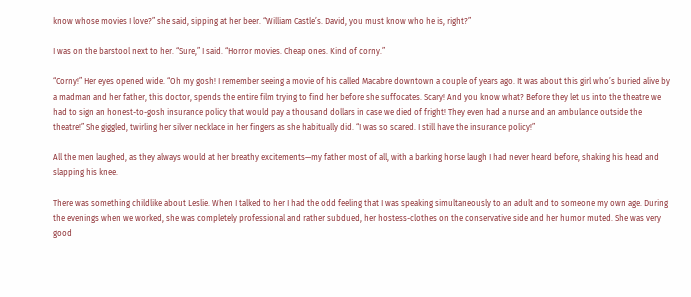know whose movies I love?” she said, sipping at her beer. “William Castle’s. David, you must know who he is, right?”

I was on the barstool next to her. “Sure,” I said. “Horror movies. Cheap ones. Kind of corny.”

“Corny!” Her eyes opened wide. “Oh my gosh! I remember seeing a movie of his called Macabre downtown a couple of years ago. It was about this girl who’s buried alive by a madman and her father, this doctor, spends the entire film trying to find her before she suffocates. Scary! And you know what? Before they let us into the theatre we had to sign an honest-to-gosh insurance policy that would pay a thousand dollars in case we died of fright! They even had a nurse and an ambulance outside the theatre!” She giggled, twirling her silver necklace in her fingers as she habitually did. “I was so scared. I still have the insurance policy!”

All the men laughed, as they always would at her breathy excitements—my father most of all, with a barking horse laugh I had never heard before, shaking his head and slapping his knee.

There was something childlike about Leslie. When I talked to her I had the odd feeling that I was speaking simultaneously to an adult and to someone my own age. During the evenings when we worked, she was completely professional and rather subdued, her hostess-clothes on the conservative side and her humor muted. She was very good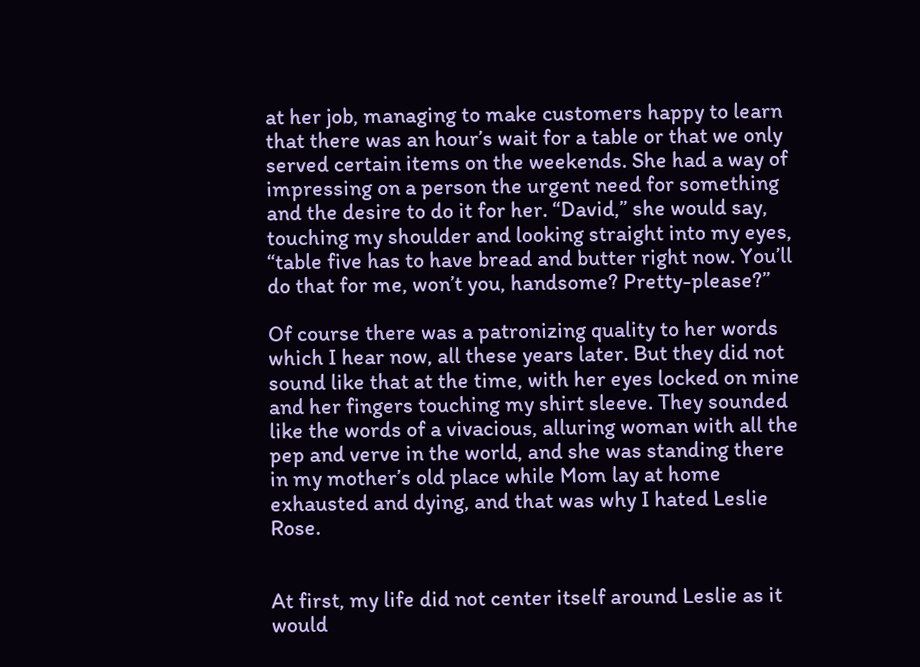at her job, managing to make customers happy to learn that there was an hour’s wait for a table or that we only served certain items on the weekends. She had a way of impressing on a person the urgent need for something and the desire to do it for her. “David,” she would say, touching my shoulder and looking straight into my eyes, “table five has to have bread and butter right now. You’ll do that for me, won’t you, handsome? Pretty-please?”

Of course there was a patronizing quality to her words which I hear now, all these years later. But they did not sound like that at the time, with her eyes locked on mine and her fingers touching my shirt sleeve. They sounded like the words of a vivacious, alluring woman with all the pep and verve in the world, and she was standing there in my mother’s old place while Mom lay at home exhausted and dying, and that was why I hated Leslie Rose.


At first, my life did not center itself around Leslie as it would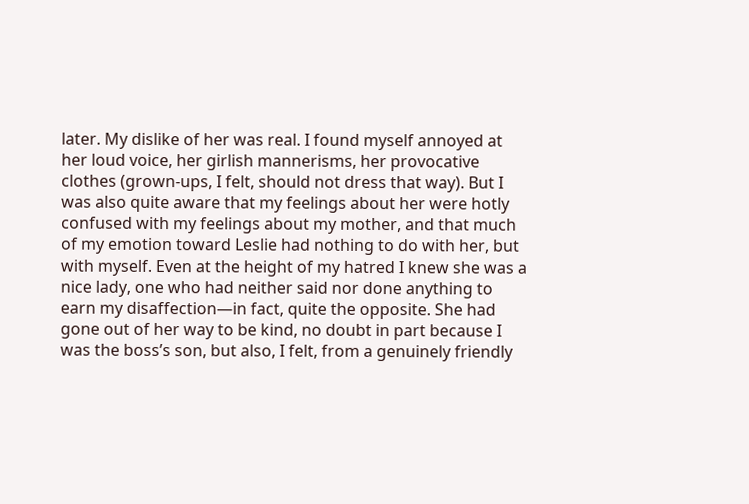later. My dislike of her was real. I found myself annoyed at her loud voice, her girlish mannerisms, her provocative clothes (grown-ups, I felt, should not dress that way). But I was also quite aware that my feelings about her were hotly confused with my feelings about my mother, and that much of my emotion toward Leslie had nothing to do with her, but with myself. Even at the height of my hatred I knew she was a nice lady, one who had neither said nor done anything to earn my disaffection—in fact, quite the opposite. She had gone out of her way to be kind, no doubt in part because I was the boss’s son, but also, I felt, from a genuinely friendly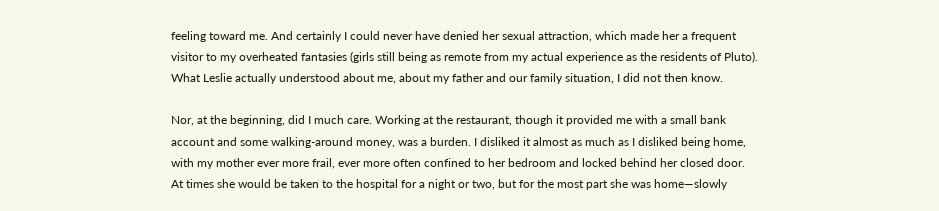feeling toward me. And certainly I could never have denied her sexual attraction, which made her a frequent visitor to my overheated fantasies (girls still being as remote from my actual experience as the residents of Pluto). What Leslie actually understood about me, about my father and our family situation, I did not then know.

Nor, at the beginning, did I much care. Working at the restaurant, though it provided me with a small bank account and some walking-around money, was a burden. I disliked it almost as much as I disliked being home, with my mother ever more frail, ever more often confined to her bedroom and locked behind her closed door. At times she would be taken to the hospital for a night or two, but for the most part she was home—slowly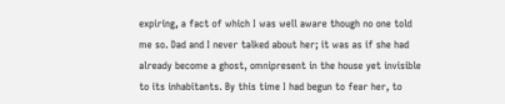expiring, a fact of which I was well aware though no one told me so. Dad and I never talked about her; it was as if she had already become a ghost, omnipresent in the house yet invisible to its inhabitants. By this time I had begun to fear her, to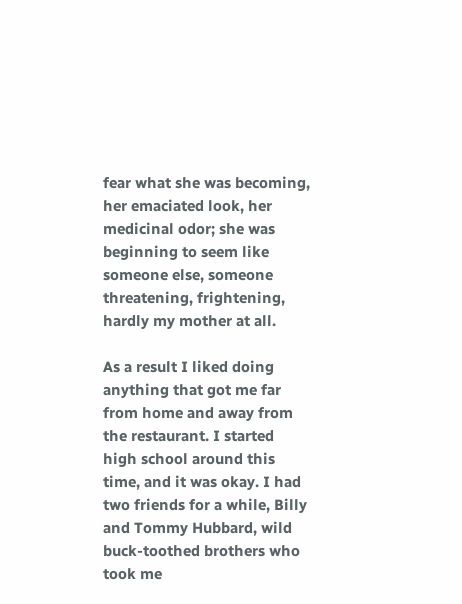fear what she was becoming, her emaciated look, her medicinal odor; she was beginning to seem like someone else, someone threatening, frightening, hardly my mother at all.

As a result I liked doing anything that got me far from home and away from the restaurant. I started high school around this time, and it was okay. I had two friends for a while, Billy and Tommy Hubbard, wild buck-toothed brothers who took me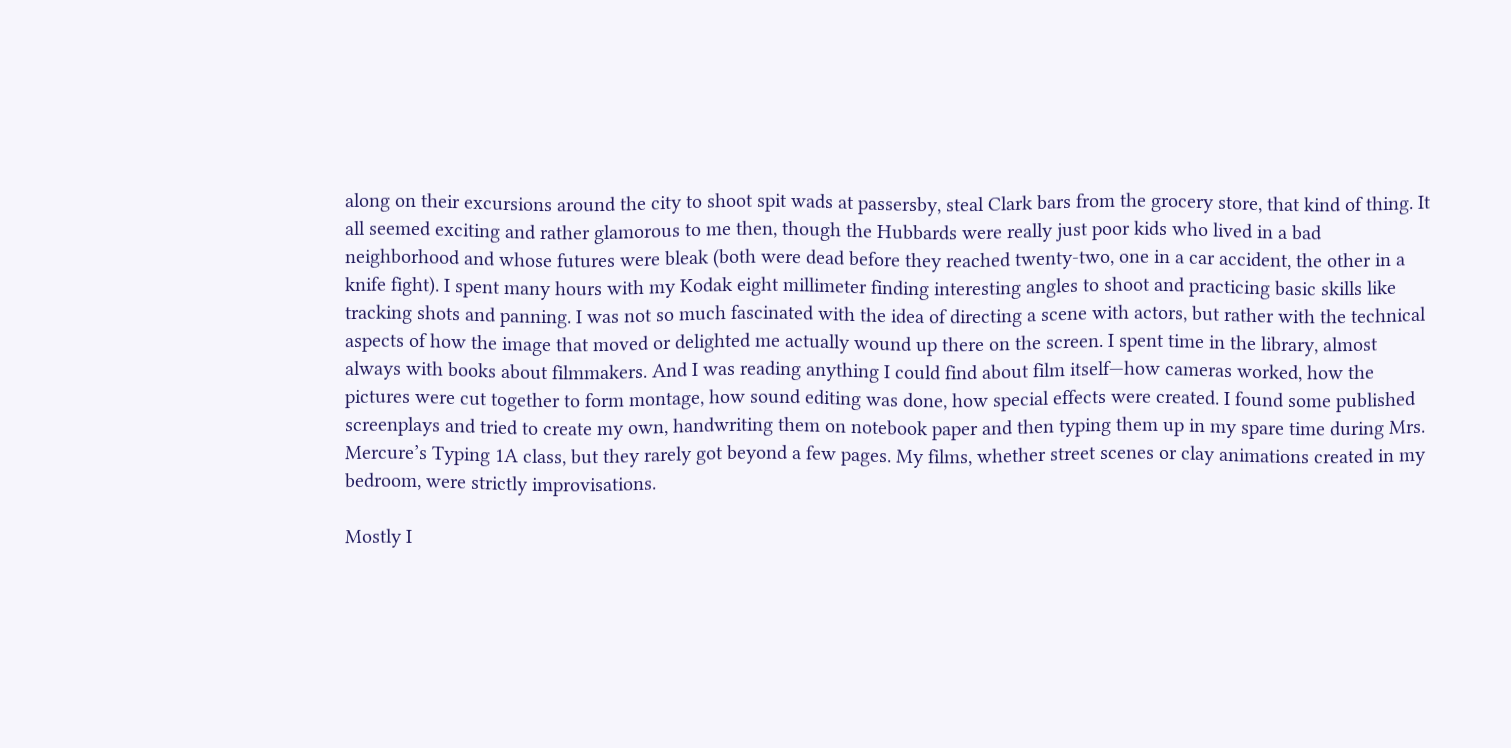along on their excursions around the city to shoot spit wads at passersby, steal Clark bars from the grocery store, that kind of thing. It all seemed exciting and rather glamorous to me then, though the Hubbards were really just poor kids who lived in a bad neighborhood and whose futures were bleak (both were dead before they reached twenty-two, one in a car accident, the other in a knife fight). I spent many hours with my Kodak eight millimeter finding interesting angles to shoot and practicing basic skills like tracking shots and panning. I was not so much fascinated with the idea of directing a scene with actors, but rather with the technical aspects of how the image that moved or delighted me actually wound up there on the screen. I spent time in the library, almost always with books about filmmakers. And I was reading anything I could find about film itself—how cameras worked, how the pictures were cut together to form montage, how sound editing was done, how special effects were created. I found some published screenplays and tried to create my own, handwriting them on notebook paper and then typing them up in my spare time during Mrs. Mercure’s Typing 1A class, but they rarely got beyond a few pages. My films, whether street scenes or clay animations created in my bedroom, were strictly improvisations.

Mostly I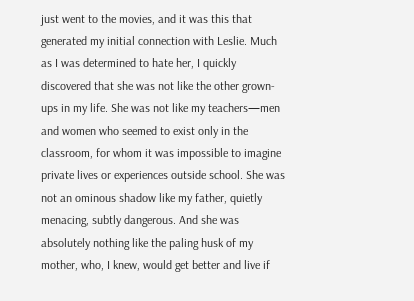just went to the movies, and it was this that generated my initial connection with Leslie. Much as I was determined to hate her, I quickly discovered that she was not like the other grown-ups in my life. She was not like my teachers—men and women who seemed to exist only in the classroom, for whom it was impossible to imagine private lives or experiences outside school. She was not an ominous shadow like my father, quietly menacing, subtly dangerous. And she was absolutely nothing like the paling husk of my mother, who, I knew, would get better and live if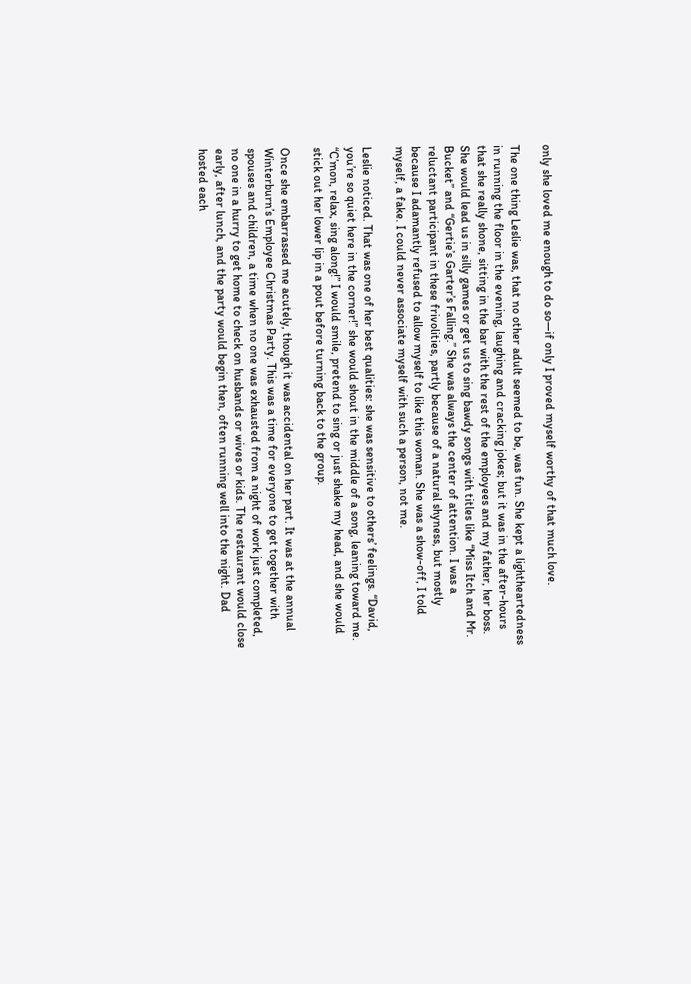only she loved me enough to do so—if only I proved myself worthy of that much love.

The one thing Leslie was, that no other adult seemed to be, was fun. She kept a lightheartedness in running the floor in the evening, laughing and cracking jokes; but it was in the after-hours that she really shone, sitting in the bar with the rest of the employees and my father, her boss. She would lead us in silly games or get us to sing bawdy songs with titles like “Miss Itch and Mr. Bucket” and “Gertie’s Garter’s Falling.” She was always the center of attention. I was a reluctant participant in these frivolities, partly because of a natural shyness, but mostly because I adamantly refused to allow myself to like this woman. She was a show-off, I told myself, a fake. I could never associate myself with such a person, not me.

Leslie noticed. That was one of her best qualities: she was sensitive to others’ feelings. “David, you’re so quiet here in the corner!” she would shout in the middle of a song, leaning toward me. “C’mon, relax, sing along!” I would smile, pretend to sing or just shake my head, and she would stick out her lower lip in a pout before turning back to the group.

Once she embarrassed me acutely, though it was accidental on her part. It was at the annual Winterburn’s Employee Christmas Party. This was a time for everyone to get together with spouses and children, a time when no one was exhausted from a night of work just completed, no one in a hurry to get home to check on husbands or wives or kids. The restaurant would close early, after lunch, and the party would begin then, often running well into the night. Dad hosted each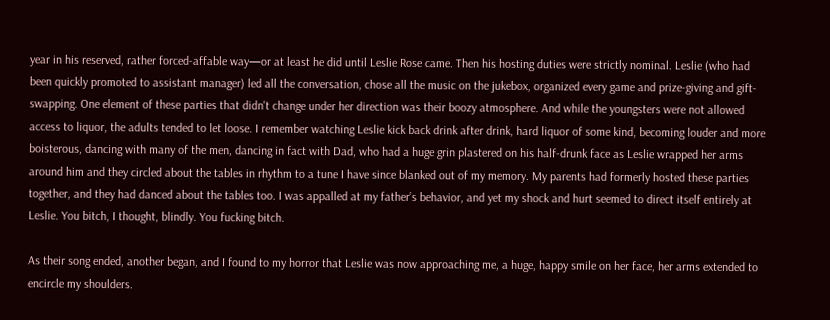year in his reserved, rather forced-affable way—or at least he did until Leslie Rose came. Then his hosting duties were strictly nominal. Leslie (who had been quickly promoted to assistant manager) led all the conversation, chose all the music on the jukebox, organized every game and prize-giving and gift-swapping. One element of these parties that didn't change under her direction was their boozy atmosphere. And while the youngsters were not allowed access to liquor, the adults tended to let loose. I remember watching Leslie kick back drink after drink, hard liquor of some kind, becoming louder and more boisterous, dancing with many of the men, dancing in fact with Dad, who had a huge grin plastered on his half-drunk face as Leslie wrapped her arms around him and they circled about the tables in rhythm to a tune I have since blanked out of my memory. My parents had formerly hosted these parties together, and they had danced about the tables too. I was appalled at my father’s behavior, and yet my shock and hurt seemed to direct itself entirely at Leslie. You bitch, I thought, blindly. You fucking bitch.

As their song ended, another began, and I found to my horror that Leslie was now approaching me, a huge, happy smile on her face, her arms extended to encircle my shoulders.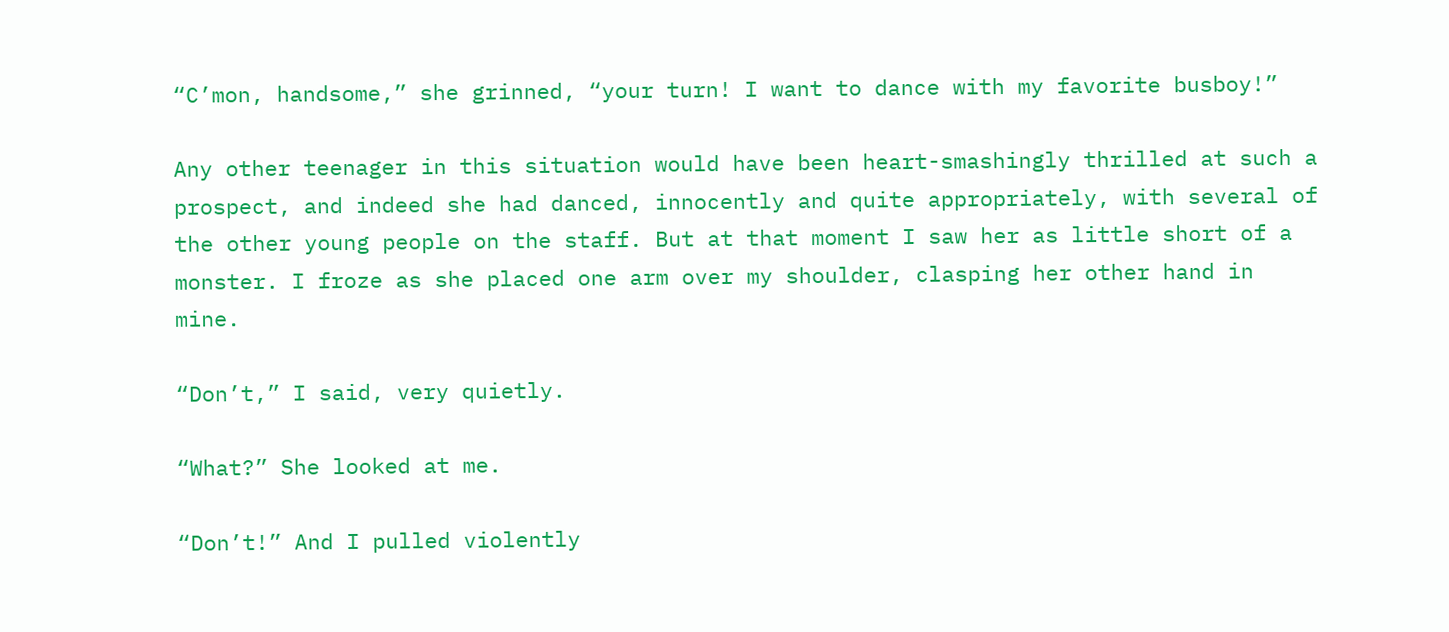“C’mon, handsome,” she grinned, “your turn! I want to dance with my favorite busboy!”

Any other teenager in this situation would have been heart-smashingly thrilled at such a prospect, and indeed she had danced, innocently and quite appropriately, with several of the other young people on the staff. But at that moment I saw her as little short of a monster. I froze as she placed one arm over my shoulder, clasping her other hand in mine.

“Don’t,” I said, very quietly.

“What?” She looked at me.

“Don’t!” And I pulled violently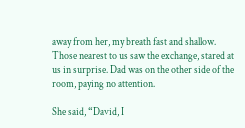away from her, my breath fast and shallow. Those nearest to us saw the exchange, stared at us in surprise. Dad was on the other side of the room, paying no attention.

She said, “David, I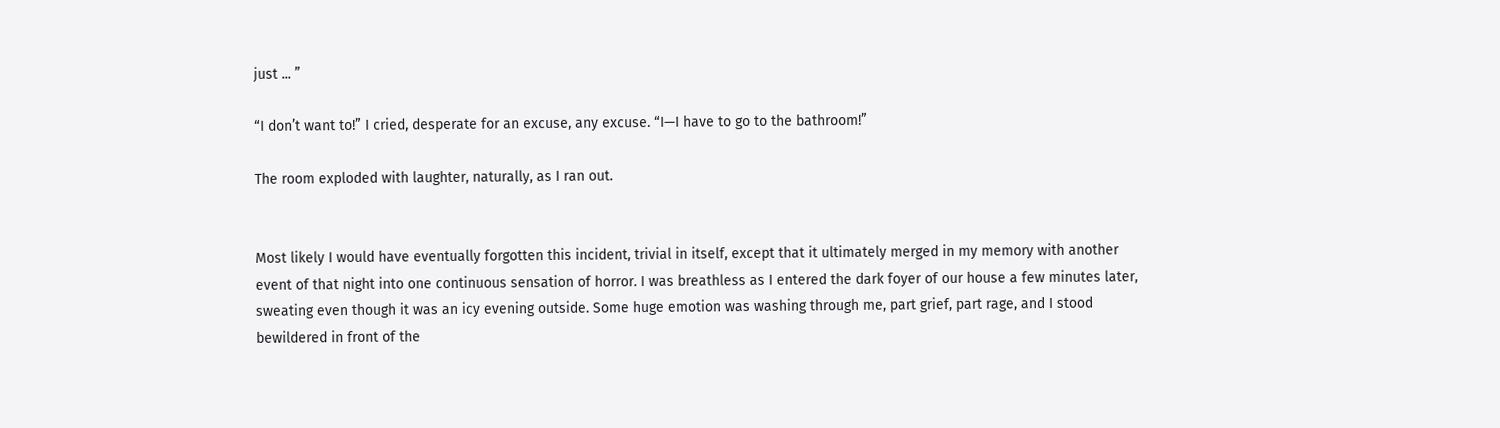just ... ”

“I don’t want to!” I cried, desperate for an excuse, any excuse. “I—I have to go to the bathroom!”

The room exploded with laughter, naturally, as I ran out.


Most likely I would have eventually forgotten this incident, trivial in itself, except that it ultimately merged in my memory with another event of that night into one continuous sensation of horror. I was breathless as I entered the dark foyer of our house a few minutes later, sweating even though it was an icy evening outside. Some huge emotion was washing through me, part grief, part rage, and I stood bewildered in front of the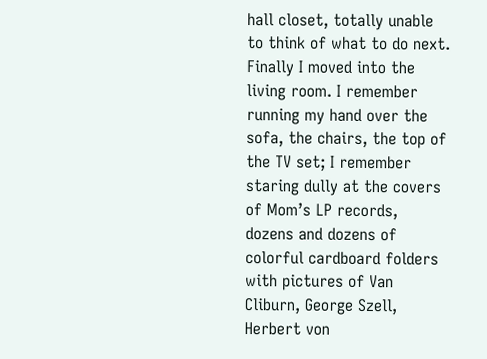hall closet, totally unable to think of what to do next. Finally I moved into the living room. I remember running my hand over the sofa, the chairs, the top of the TV set; I remember staring dully at the covers of Mom’s LP records, dozens and dozens of colorful cardboard folders with pictures of Van Cliburn, George Szell, Herbert von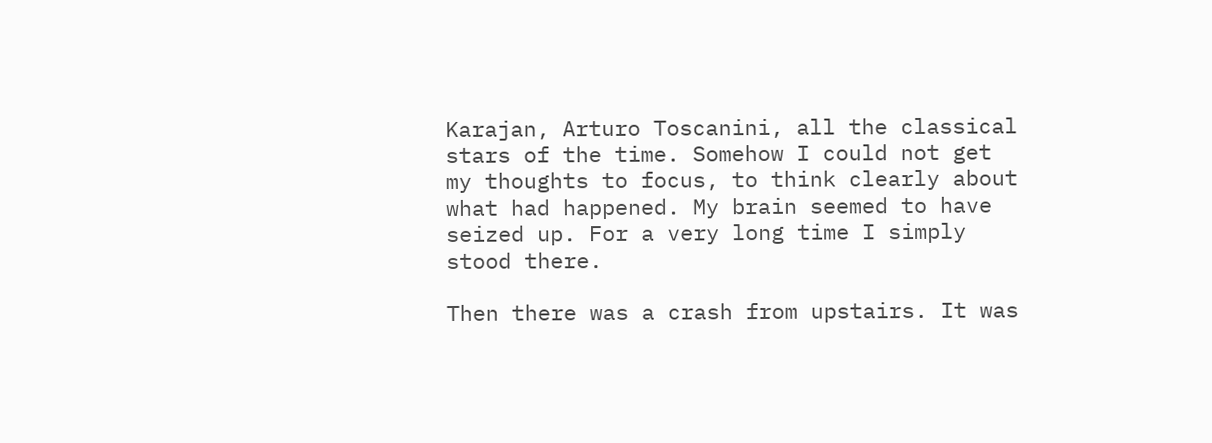Karajan, Arturo Toscanini, all the classical stars of the time. Somehow I could not get my thoughts to focus, to think clearly about what had happened. My brain seemed to have seized up. For a very long time I simply stood there.

Then there was a crash from upstairs. It was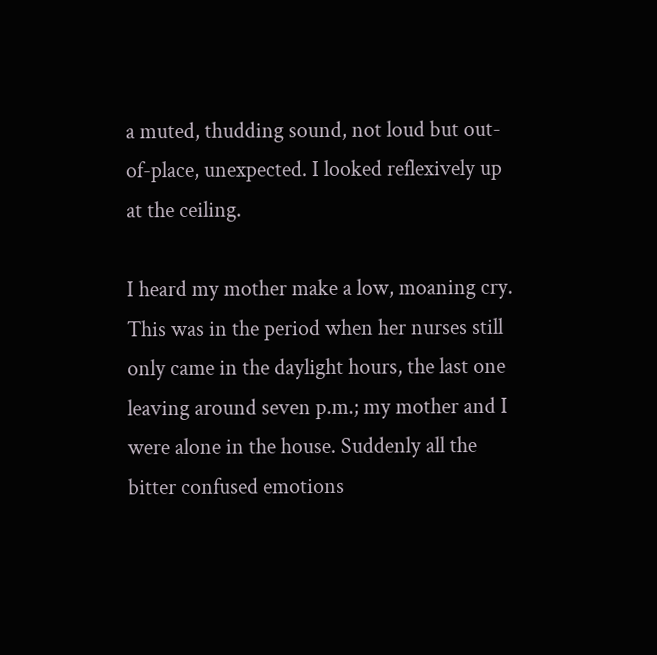a muted, thudding sound, not loud but out-of-place, unexpected. I looked reflexively up at the ceiling.

I heard my mother make a low, moaning cry. This was in the period when her nurses still only came in the daylight hours, the last one leaving around seven p.m.; my mother and I were alone in the house. Suddenly all the bitter confused emotions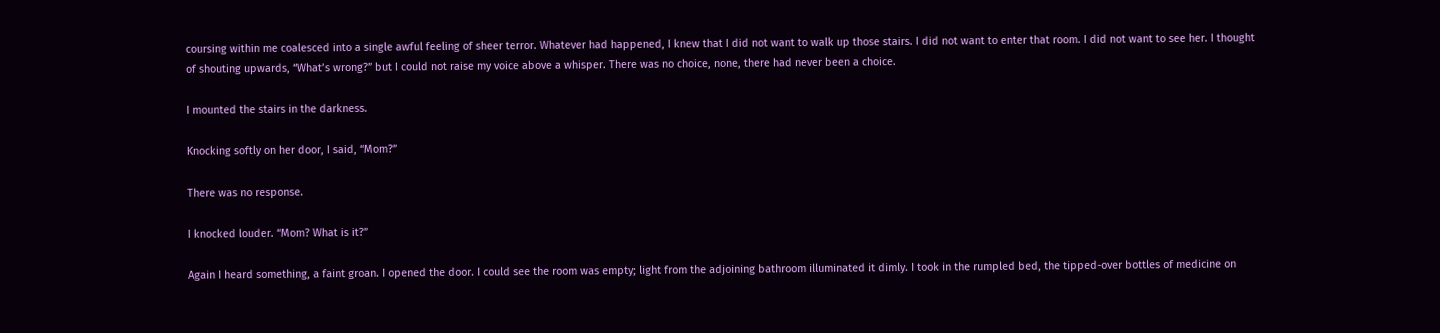coursing within me coalesced into a single awful feeling of sheer terror. Whatever had happened, I knew that I did not want to walk up those stairs. I did not want to enter that room. I did not want to see her. I thought of shouting upwards, “What’s wrong?” but I could not raise my voice above a whisper. There was no choice, none, there had never been a choice.

I mounted the stairs in the darkness.

Knocking softly on her door, I said, “Mom?”

There was no response.

I knocked louder. “Mom? What is it?”

Again I heard something, a faint groan. I opened the door. I could see the room was empty; light from the adjoining bathroom illuminated it dimly. I took in the rumpled bed, the tipped-over bottles of medicine on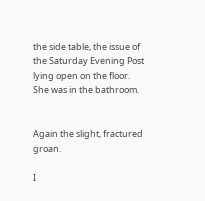the side table, the issue of the Saturday Evening Post lying open on the floor. She was in the bathroom.


Again the slight, fractured groan.

I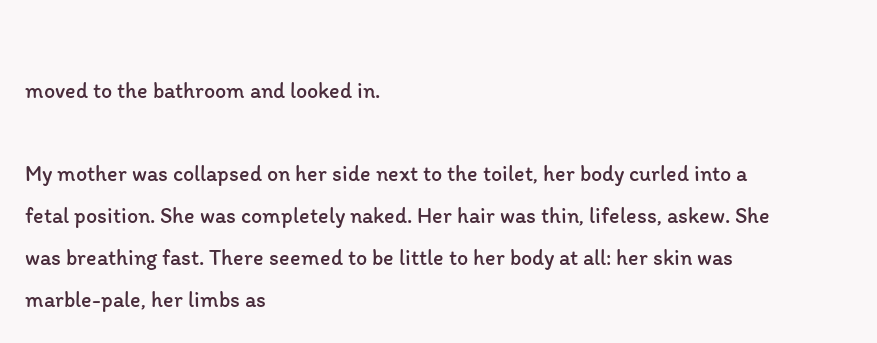moved to the bathroom and looked in.

My mother was collapsed on her side next to the toilet, her body curled into a fetal position. She was completely naked. Her hair was thin, lifeless, askew. She was breathing fast. There seemed to be little to her body at all: her skin was marble-pale, her limbs as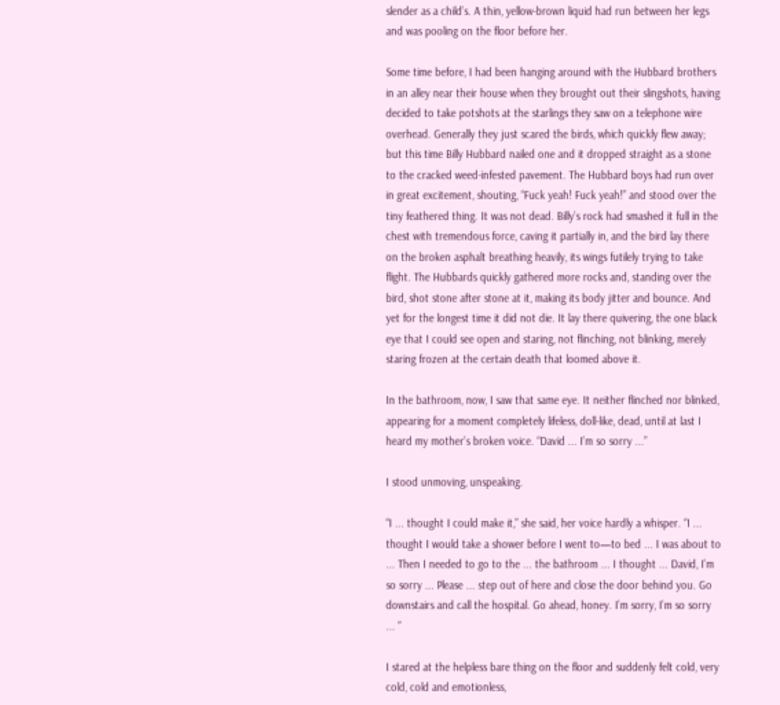slender as a child’s. A thin, yellow-brown liquid had run between her legs and was pooling on the floor before her.

Some time before, I had been hanging around with the Hubbard brothers in an alley near their house when they brought out their slingshots, having decided to take potshots at the starlings they saw on a telephone wire overhead. Generally they just scared the birds, which quickly flew away; but this time Billy Hubbard nailed one and it dropped straight as a stone to the cracked weed-infested pavement. The Hubbard boys had run over in great excitement, shouting, “Fuck yeah! Fuck yeah!” and stood over the tiny feathered thing. It was not dead. Billy’s rock had smashed it full in the chest with tremendous force, caving it partially in, and the bird lay there on the broken asphalt breathing heavily, its wings futilely trying to take flight. The Hubbards quickly gathered more rocks and, standing over the bird, shot stone after stone at it, making its body jitter and bounce. And yet for the longest time it did not die. It lay there quivering, the one black eye that I could see open and staring, not flinching, not blinking, merely staring frozen at the certain death that loomed above it.

In the bathroom, now, I saw that same eye. It neither flinched nor blinked, appearing for a moment completely lifeless, doll-like, dead, until at last I heard my mother’s broken voice. “David ... I’m so sorry ...”

I stood unmoving, unspeaking.

“I ... thought I could make it,” she said, her voice hardly a whisper. “I ... thought I would take a shower before I went to—to bed ... I was about to ... Then I needed to go to the ... the bathroom ... I thought ... David, I’m so sorry ... Please ... step out of here and close the door behind you. Go downstairs and call the hospital. Go ahead, honey. I’m sorry, I’m so sorry ... ”

I stared at the helpless bare thing on the floor and suddenly felt cold, very cold, cold and emotionless,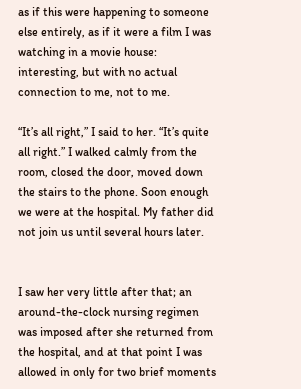as if this were happening to someone else entirely, as if it were a film I was watching in a movie house: interesting, but with no actual connection to me, not to me.

“It’s all right,” I said to her. “It’s quite all right.” I walked calmly from the room, closed the door, moved down the stairs to the phone. Soon enough we were at the hospital. My father did not join us until several hours later.


I saw her very little after that; an around-the-clock nursing regimen was imposed after she returned from the hospital, and at that point I was allowed in only for two brief moments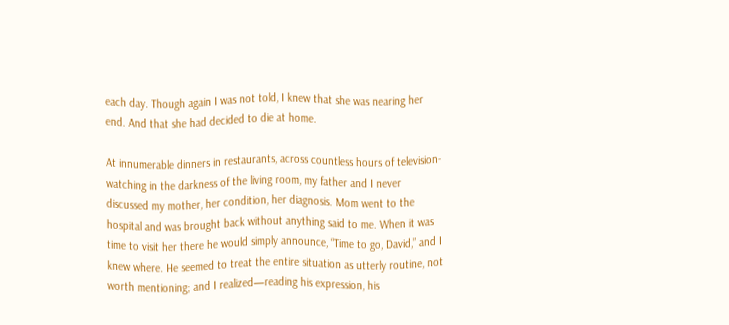each day. Though again I was not told, I knew that she was nearing her end. And that she had decided to die at home.

At innumerable dinners in restaurants, across countless hours of television-watching in the darkness of the living room, my father and I never discussed my mother, her condition, her diagnosis. Mom went to the hospital and was brought back without anything said to me. When it was time to visit her there he would simply announce, “Time to go, David,” and I knew where. He seemed to treat the entire situation as utterly routine, not worth mentioning; and I realized—reading his expression, his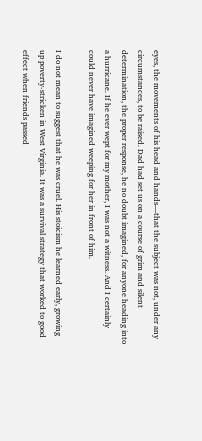eyes, the movements of his head and hands—that the subject was not, under any circumstances, to be raised. Dad had set us on a course of grim and silent determination, the proper response, he no doubt imagined, for anyone heading into a hurricane. If he ever wept for my mother, I was not a witness. And I certainly could never have imagined weeping for her in front of him.

I do not mean to suggest that he was cruel. His stoicism he learned early, growing up poverty-stricken in West Virginia. It was a survival strategy that worked to good effect when friends passed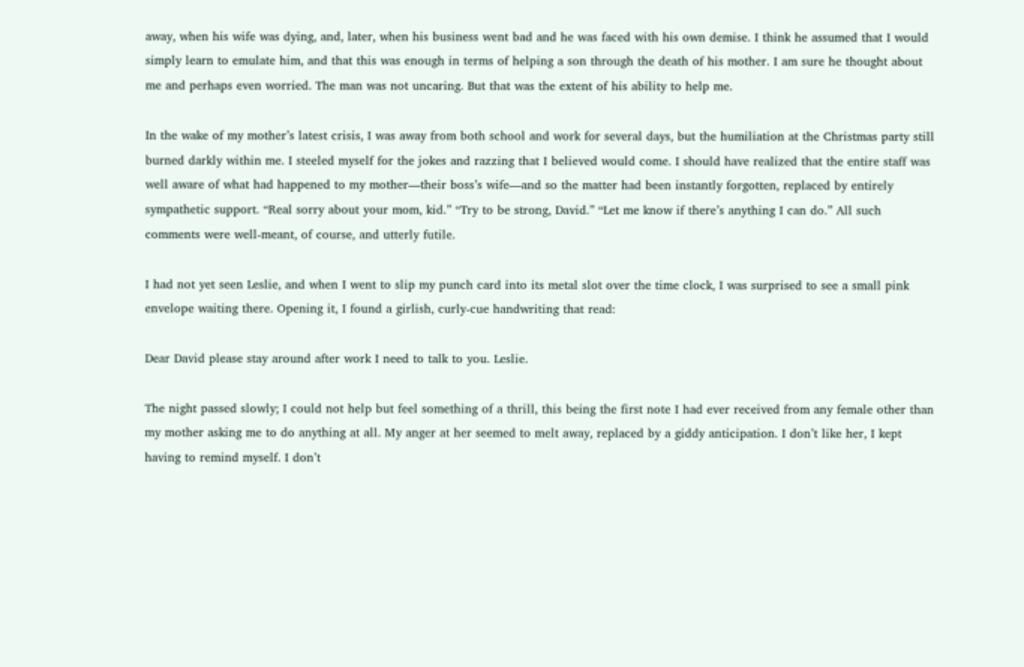away, when his wife was dying, and, later, when his business went bad and he was faced with his own demise. I think he assumed that I would simply learn to emulate him, and that this was enough in terms of helping a son through the death of his mother. I am sure he thought about me and perhaps even worried. The man was not uncaring. But that was the extent of his ability to help me.

In the wake of my mother’s latest crisis, I was away from both school and work for several days, but the humiliation at the Christmas party still burned darkly within me. I steeled myself for the jokes and razzing that I believed would come. I should have realized that the entire staff was well aware of what had happened to my mother—their boss’s wife—and so the matter had been instantly forgotten, replaced by entirely sympathetic support. “Real sorry about your mom, kid.” “Try to be strong, David.” “Let me know if there’s anything I can do.” All such comments were well-meant, of course, and utterly futile.

I had not yet seen Leslie, and when I went to slip my punch card into its metal slot over the time clock, I was surprised to see a small pink envelope waiting there. Opening it, I found a girlish, curly-cue handwriting that read:

Dear David please stay around after work I need to talk to you. Leslie.

The night passed slowly; I could not help but feel something of a thrill, this being the first note I had ever received from any female other than my mother asking me to do anything at all. My anger at her seemed to melt away, replaced by a giddy anticipation. I don’t like her, I kept having to remind myself. I don’t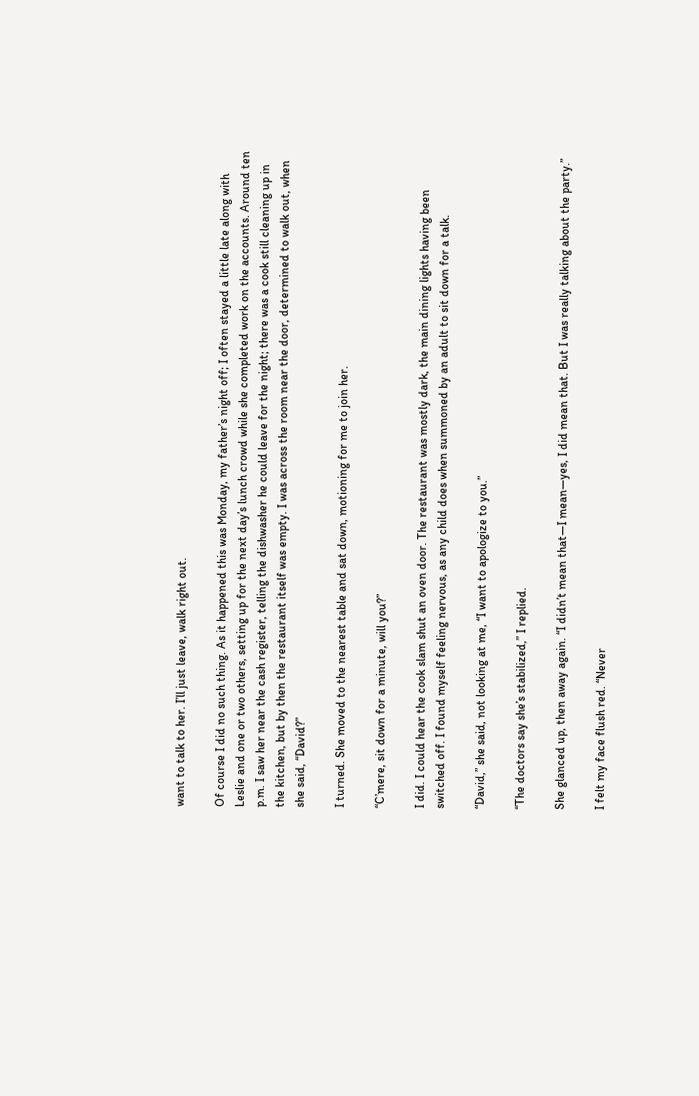want to talk to her. I’ll just leave, walk right out.

Of course I did no such thing. As it happened this was Monday, my father’s night off; I often stayed a little late along with Leslie and one or two others, setting up for the next day’s lunch crowd while she completed work on the accounts. Around ten p.m. I saw her near the cash register, telling the dishwasher he could leave for the night; there was a cook still cleaning up in the kitchen, but by then the restaurant itself was empty. I was across the room near the door, determined to walk out, when she said, “David?”

I turned. She moved to the nearest table and sat down, motioning for me to join her.

“C’mere, sit down for a minute, will you?”

I did. I could hear the cook slam shut an oven door. The restaurant was mostly dark, the main dining lights having been switched off. I found myself feeling nervous, as any child does when summoned by an adult to sit down for a talk.

“David,” she said, not looking at me, “I want to apologize to you.”

“The doctors say she’s stabilized,” I replied.

She glanced up, then away again. “I didn’t mean that—I mean—yes, I did mean that. But I was really talking about the party.”

I felt my face flush red. “Never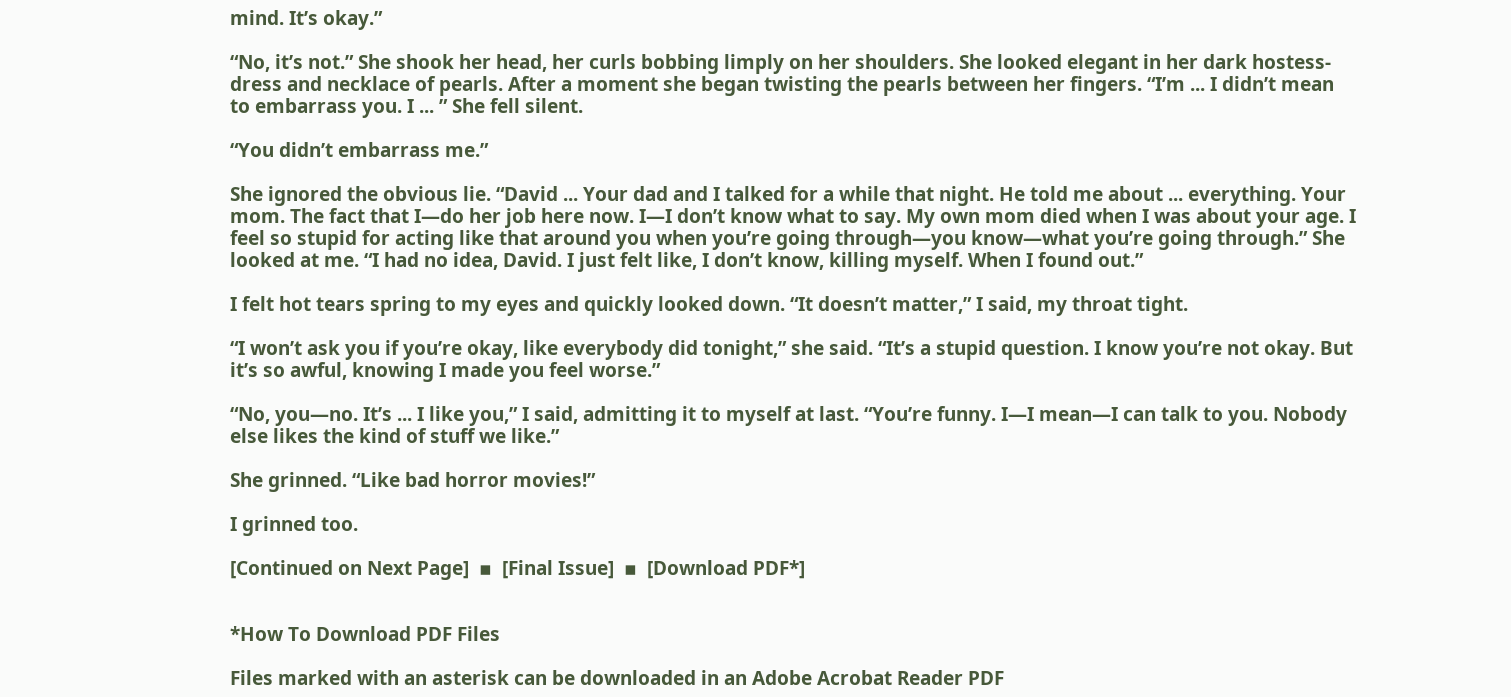mind. It’s okay.”

“No, it’s not.” She shook her head, her curls bobbing limply on her shoulders. She looked elegant in her dark hostess-dress and necklace of pearls. After a moment she began twisting the pearls between her fingers. “I’m ... I didn’t mean to embarrass you. I ... ” She fell silent.

“You didn’t embarrass me.”

She ignored the obvious lie. “David ... Your dad and I talked for a while that night. He told me about ... everything. Your mom. The fact that I—do her job here now. I—I don’t know what to say. My own mom died when I was about your age. I feel so stupid for acting like that around you when you’re going through—you know—what you’re going through.” She looked at me. “I had no idea, David. I just felt like, I don’t know, killing myself. When I found out.”

I felt hot tears spring to my eyes and quickly looked down. “It doesn’t matter,” I said, my throat tight.

“I won’t ask you if you’re okay, like everybody did tonight,” she said. “It’s a stupid question. I know you’re not okay. But it’s so awful, knowing I made you feel worse.”

“No, you—no. It’s ... I like you,” I said, admitting it to myself at last. “You’re funny. I—I mean—I can talk to you. Nobody else likes the kind of stuff we like.”

She grinned. “Like bad horror movies!”

I grinned too.

[Continued on Next Page]  ▪  [Final Issue]  ▪  [Download PDF*]


*How To Download PDF Files

Files marked with an asterisk can be downloaded in an Adobe Acrobat Reader PDF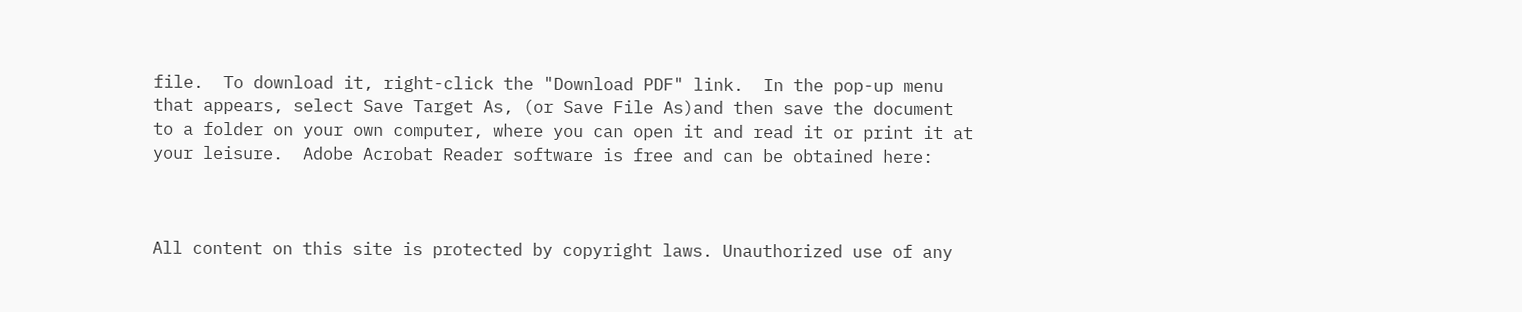file.  To download it, right-click the "Download PDF" link.  In the pop-up menu that appears, select Save Target As, (or Save File As)and then save the document to a folder on your own computer, where you can open it and read it or print it at your leisure.  Adobe Acrobat Reader software is free and can be obtained here:



All content on this site is protected by copyright laws. Unauthorized use of any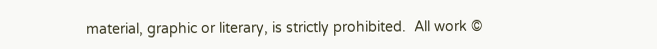material, graphic or literary, is strictly prohibited.  All work ©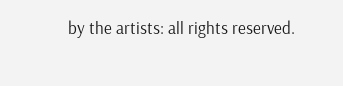by the artists: all rights reserved.